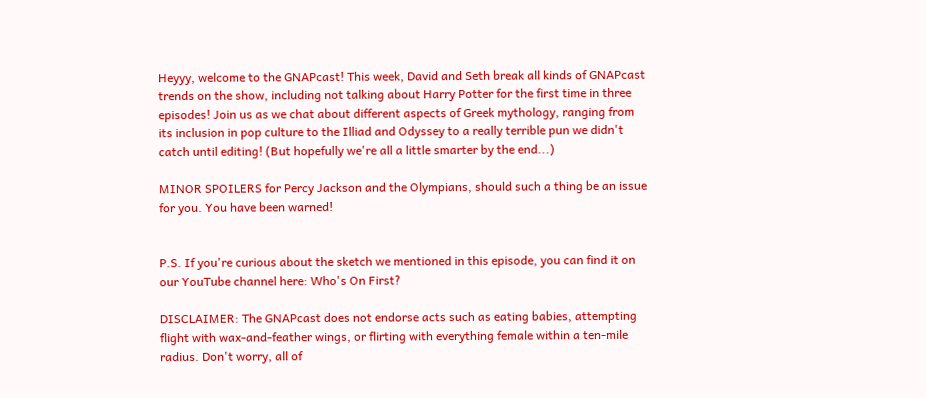Heyyy, welcome to the GNAPcast! This week, David and Seth break all kinds of GNAPcast trends on the show, including not talking about Harry Potter for the first time in three episodes! Join us as we chat about different aspects of Greek mythology, ranging from its inclusion in pop culture to the Illiad and Odyssey to a really terrible pun we didn't catch until editing! (But hopefully we're all a little smarter by the end...)

MINOR SPOILERS for Percy Jackson and the Olympians, should such a thing be an issue for you. You have been warned!


P.S. If you're curious about the sketch we mentioned in this episode, you can find it on our YouTube channel here: Who's On First?

DISCLAIMER: The GNAPcast does not endorse acts such as eating babies, attempting flight with wax-and-feather wings, or flirting with everything female within a ten-mile radius. Don't worry, all of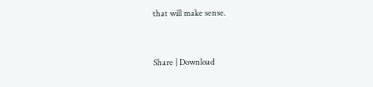that will make sense.


Share | Download